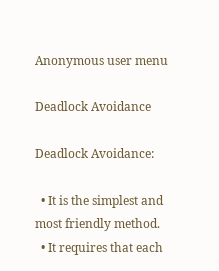Anonymous user menu

Deadlock Avoidance

Deadlock Avoidance:

  • It is the simplest and most friendly method.
  • It requires that each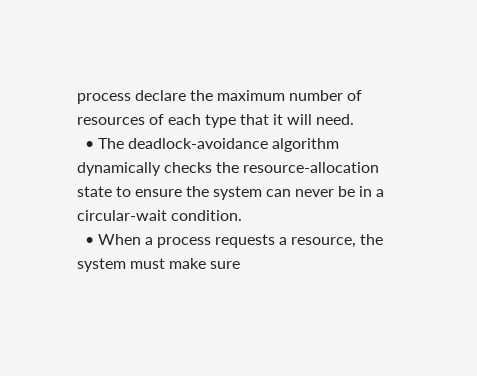process declare the maximum number of resources of each type that it will need.
  • The deadlock-avoidance algorithm dynamically checks the resource-allocation state to ensure the system can never be in a circular-wait condition.
  • When a process requests a resource, the system must make sure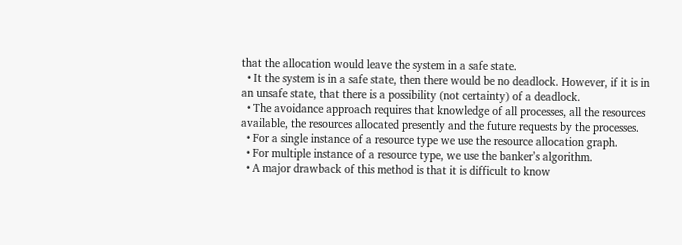that the allocation would leave the system in a safe state.
  • It the system is in a safe state, then there would be no deadlock. However, if it is in an unsafe state, that there is a possibility (not certainty) of a deadlock.
  • The avoidance approach requires that knowledge of all processes, all the resources available, the resources allocated presently and the future requests by the processes.
  • For a single instance of a resource type we use the resource allocation graph.
  • For multiple instance of a resource type, we use the banker’s algorithm.
  • A major drawback of this method is that it is difficult to know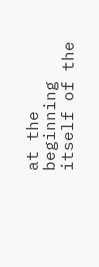at the beginning itself of the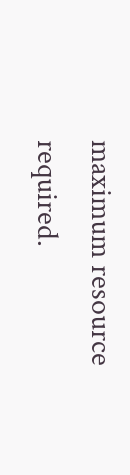maximum resource required.